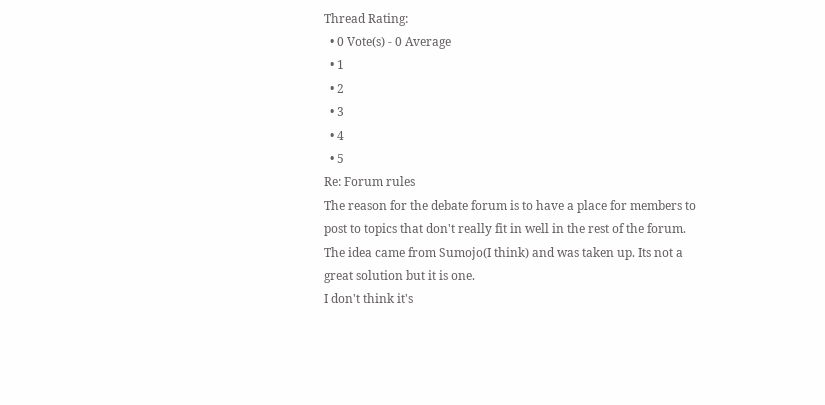Thread Rating:
  • 0 Vote(s) - 0 Average
  • 1
  • 2
  • 3
  • 4
  • 5
Re: Forum rules
The reason for the debate forum is to have a place for members to post to topics that don't really fit in well in the rest of the forum. The idea came from Sumojo(I think) and was taken up. Its not a great solution but it is one.
I don't think it's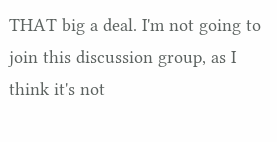THAT big a deal. I'm not going to join this discussion group, as I think it's not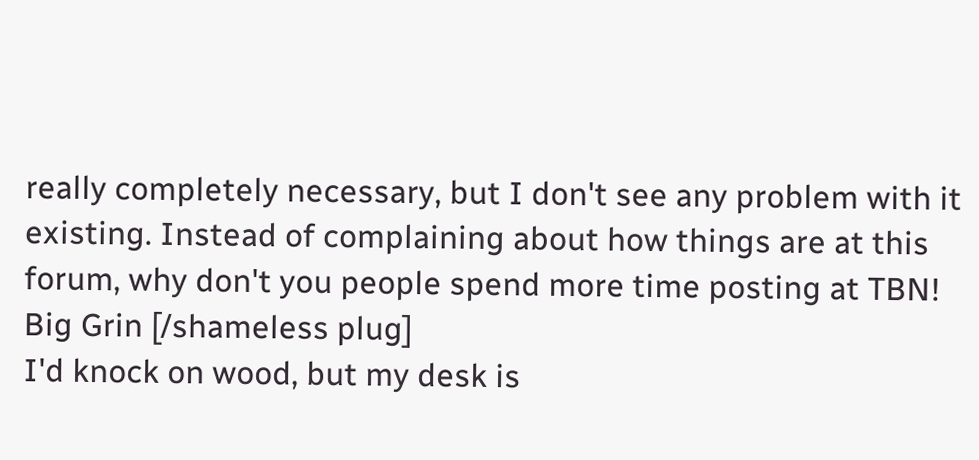really completely necessary, but I don't see any problem with it existing. Instead of complaining about how things are at this forum, why don't you people spend more time posting at TBN! Big Grin [/shameless plug]
I'd knock on wood, but my desk is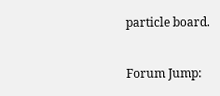particle board.

Forum Jump: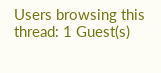Users browsing this thread: 1 Guest(s)